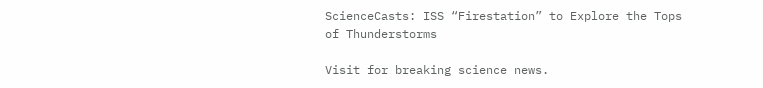ScienceCasts: ISS “Firestation” to Explore the Tops of Thunderstorms

Visit for breaking science news.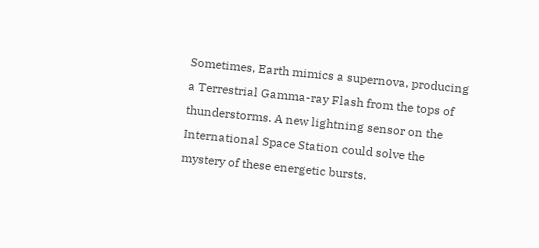Sometimes, Earth mimics a supernova, producing a Terrestrial Gamma-ray Flash from the tops of thunderstorms. A new lightning sensor on the International Space Station could solve the mystery of these energetic bursts.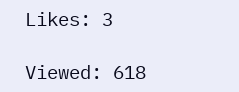Likes: 3

Viewed: 618